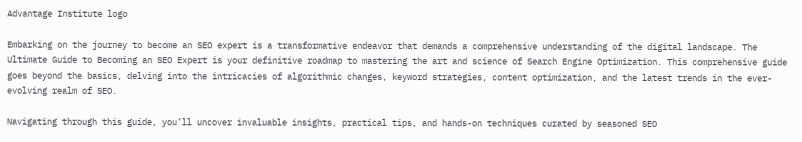Advantage Institute logo

Embarking on the journey to become an SEO expert is a transformative endeavor that demands a comprehensive understanding of the digital landscape. The Ultimate Guide to Becoming an SEO Expert is your definitive roadmap to mastering the art and science of Search Engine Optimization. This comprehensive guide goes beyond the basics, delving into the intricacies of algorithmic changes, keyword strategies, content optimization, and the latest trends in the ever-evolving realm of SEO.

Navigating through this guide, you’ll uncover invaluable insights, practical tips, and hands-on techniques curated by seasoned SEO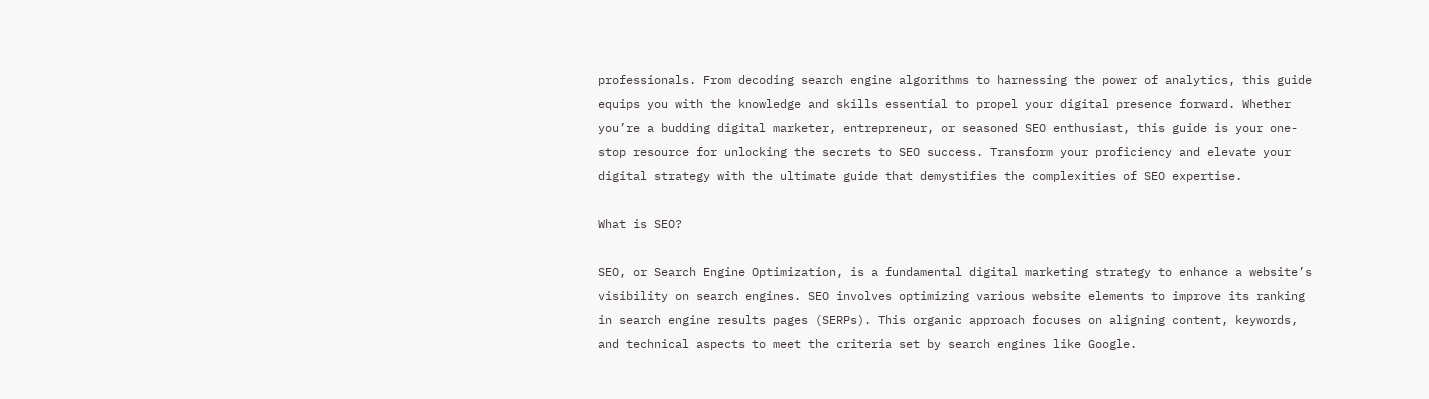professionals. From decoding search engine algorithms to harnessing the power of analytics, this guide equips you with the knowledge and skills essential to propel your digital presence forward. Whether you’re a budding digital marketer, entrepreneur, or seasoned SEO enthusiast, this guide is your one-stop resource for unlocking the secrets to SEO success. Transform your proficiency and elevate your digital strategy with the ultimate guide that demystifies the complexities of SEO expertise.

What is SEO?

SEO, or Search Engine Optimization, is a fundamental digital marketing strategy to enhance a website’s visibility on search engines. SEO involves optimizing various website elements to improve its ranking in search engine results pages (SERPs). This organic approach focuses on aligning content, keywords, and technical aspects to meet the criteria set by search engines like Google.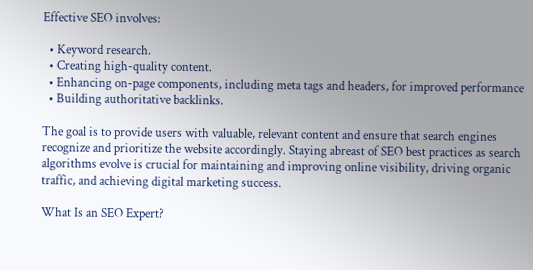Effective SEO involves:

  • Keyword research.
  • Creating high-quality content.
  • Enhancing on-page components, including meta tags and headers, for improved performance
  • Building authoritative backlinks.

The goal is to provide users with valuable, relevant content and ensure that search engines recognize and prioritize the website accordingly. Staying abreast of SEO best practices as search algorithms evolve is crucial for maintaining and improving online visibility, driving organic traffic, and achieving digital marketing success.

What Is an SEO Expert?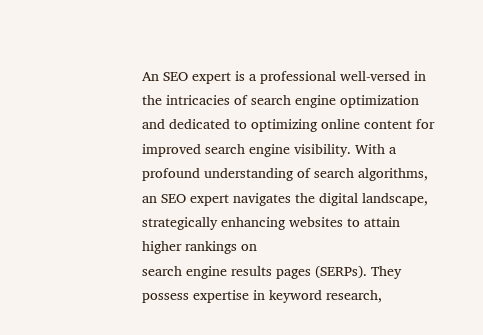An SEO expert is a professional well-versed in the intricacies of search engine optimization and dedicated to optimizing online content for improved search engine visibility. With a profound understanding of search algorithms, an SEO expert navigates the digital landscape, strategically enhancing websites to attain higher rankings on
search engine results pages (SERPs). They possess expertise in keyword research,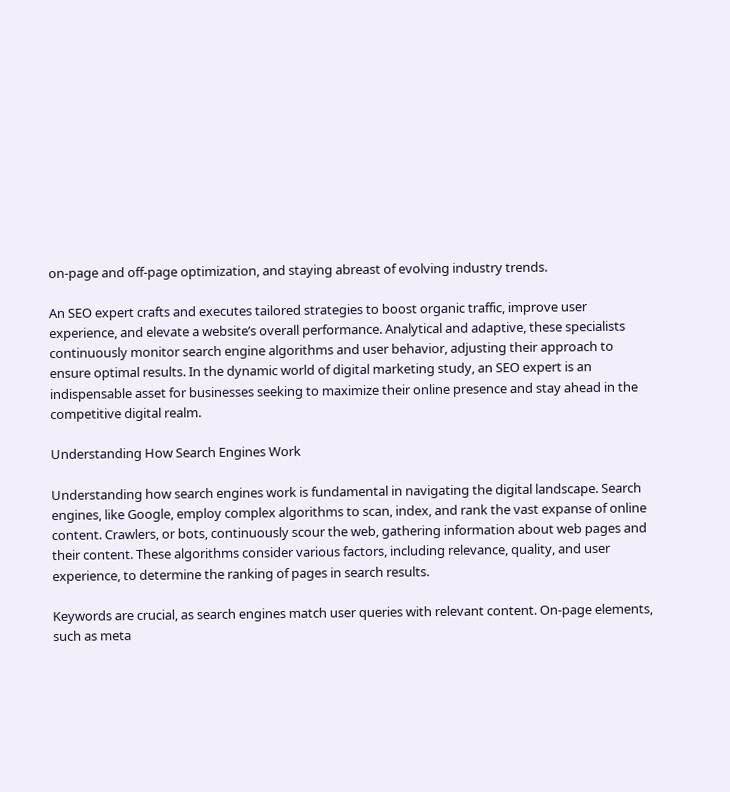on-page and off-page optimization, and staying abreast of evolving industry trends.

An SEO expert crafts and executes tailored strategies to boost organic traffic, improve user experience, and elevate a website’s overall performance. Analytical and adaptive, these specialists continuously monitor search engine algorithms and user behavior, adjusting their approach to ensure optimal results. In the dynamic world of digital marketing study, an SEO expert is an indispensable asset for businesses seeking to maximize their online presence and stay ahead in the competitive digital realm.

Understanding How Search Engines Work

Understanding how search engines work is fundamental in navigating the digital landscape. Search engines, like Google, employ complex algorithms to scan, index, and rank the vast expanse of online content. Crawlers, or bots, continuously scour the web, gathering information about web pages and their content. These algorithms consider various factors, including relevance, quality, and user experience, to determine the ranking of pages in search results.

Keywords are crucial, as search engines match user queries with relevant content. On-page elements, such as meta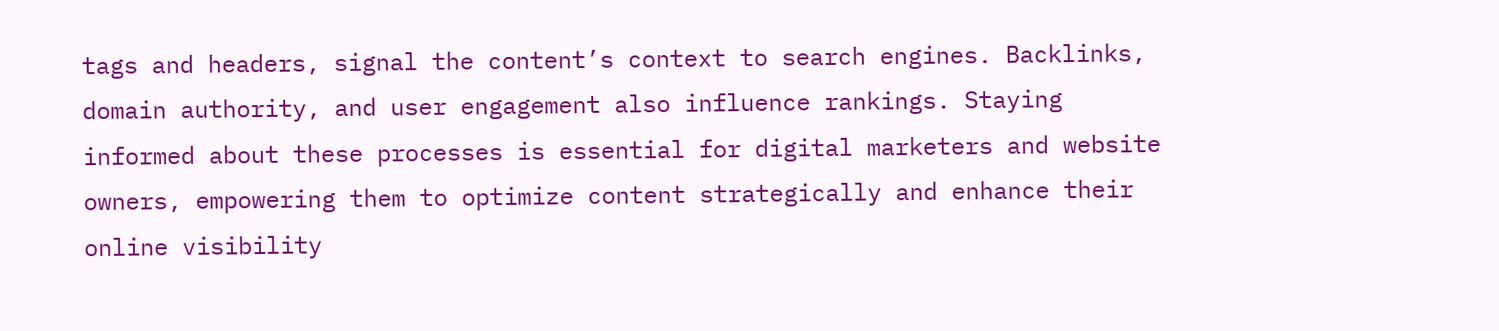tags and headers, signal the content’s context to search engines. Backlinks, domain authority, and user engagement also influence rankings. Staying informed about these processes is essential for digital marketers and website owners, empowering them to optimize content strategically and enhance their online visibility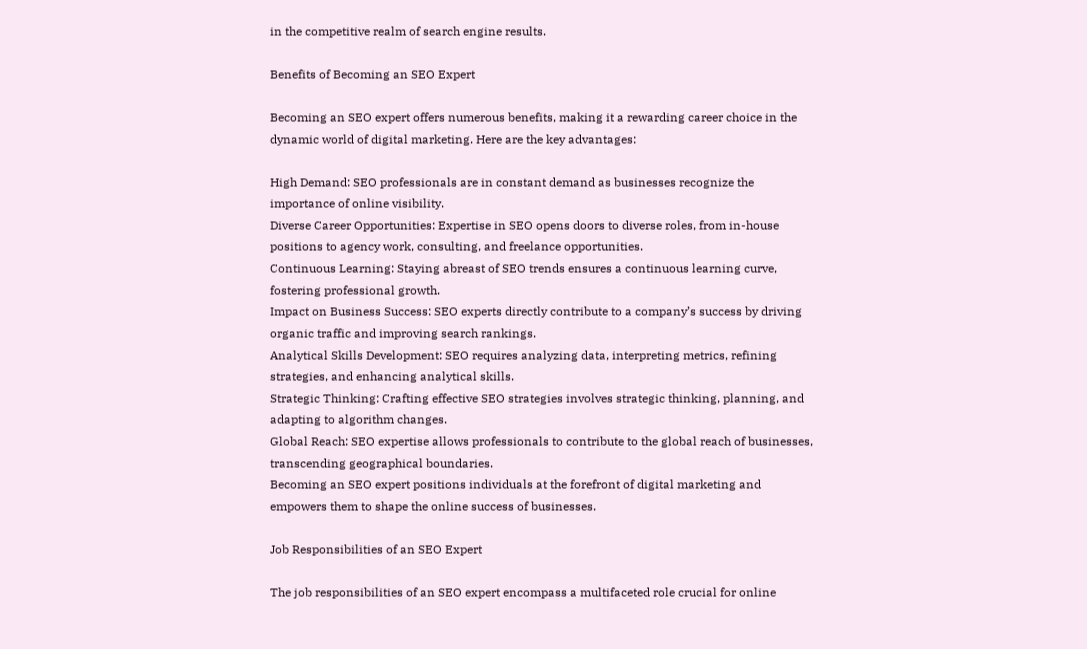in the competitive realm of search engine results.

Benefits of Becoming an SEO Expert

Becoming an SEO expert offers numerous benefits, making it a rewarding career choice in the dynamic world of digital marketing. Here are the key advantages:

High Demand: SEO professionals are in constant demand as businesses recognize the importance of online visibility.
Diverse Career Opportunities: Expertise in SEO opens doors to diverse roles, from in-house positions to agency work, consulting, and freelance opportunities.
Continuous Learning: Staying abreast of SEO trends ensures a continuous learning curve, fostering professional growth.
Impact on Business Success: SEO experts directly contribute to a company’s success by driving organic traffic and improving search rankings.
Analytical Skills Development: SEO requires analyzing data, interpreting metrics, refining strategies, and enhancing analytical skills.
Strategic Thinking: Crafting effective SEO strategies involves strategic thinking, planning, and adapting to algorithm changes.
Global Reach: SEO expertise allows professionals to contribute to the global reach of businesses, transcending geographical boundaries.
Becoming an SEO expert positions individuals at the forefront of digital marketing and empowers them to shape the online success of businesses.

Job Responsibilities of an SEO Expert

The job responsibilities of an SEO expert encompass a multifaceted role crucial for online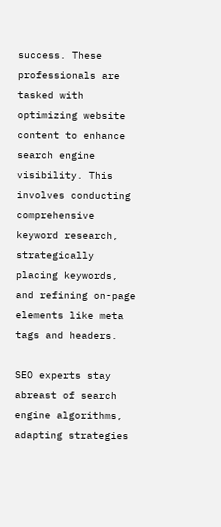success. These professionals are tasked with optimizing website content to enhance search engine visibility. This involves conducting comprehensive keyword research, strategically placing keywords, and refining on-page elements like meta tags and headers.

SEO experts stay abreast of search engine algorithms, adapting strategies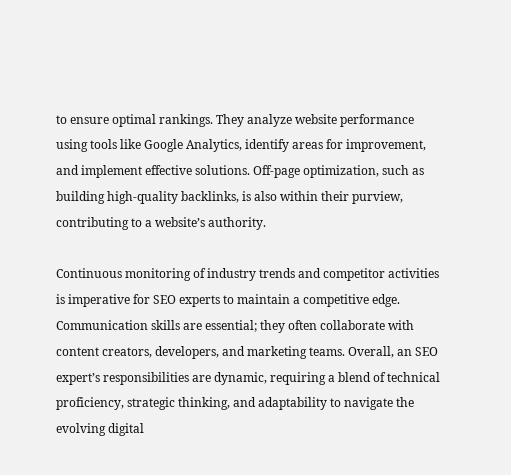to ensure optimal rankings. They analyze website performance using tools like Google Analytics, identify areas for improvement, and implement effective solutions. Off-page optimization, such as building high-quality backlinks, is also within their purview, contributing to a website’s authority.

Continuous monitoring of industry trends and competitor activities is imperative for SEO experts to maintain a competitive edge. Communication skills are essential; they often collaborate with content creators, developers, and marketing teams. Overall, an SEO expert’s responsibilities are dynamic, requiring a blend of technical proficiency, strategic thinking, and adaptability to navigate the evolving digital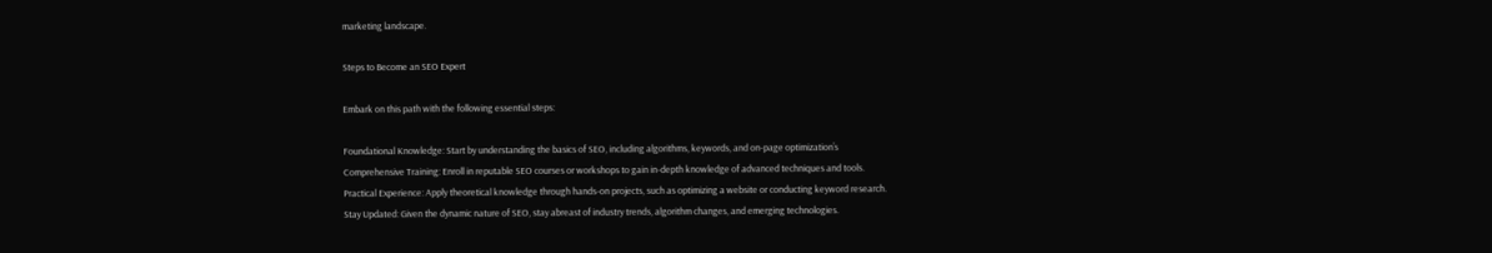marketing landscape.

Steps to Become an SEO Expert

Embark on this path with the following essential steps:

Foundational Knowledge: Start by understanding the basics of SEO, including algorithms, keywords, and on-page optimization’s
Comprehensive Training: Enroll in reputable SEO courses or workshops to gain in-depth knowledge of advanced techniques and tools.
Practical Experience: Apply theoretical knowledge through hands-on projects, such as optimizing a website or conducting keyword research.
Stay Updated: Given the dynamic nature of SEO, stay abreast of industry trends, algorithm changes, and emerging technologies.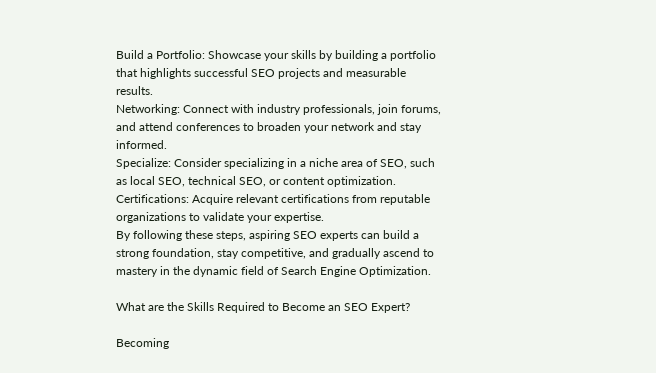Build a Portfolio: Showcase your skills by building a portfolio that highlights successful SEO projects and measurable results.
Networking: Connect with industry professionals, join forums, and attend conferences to broaden your network and stay informed.
Specialize: Consider specializing in a niche area of SEO, such as local SEO, technical SEO, or content optimization.
Certifications: Acquire relevant certifications from reputable organizations to validate your expertise.
By following these steps, aspiring SEO experts can build a strong foundation, stay competitive, and gradually ascend to mastery in the dynamic field of Search Engine Optimization.

What are the Skills Required to Become an SEO Expert?

Becoming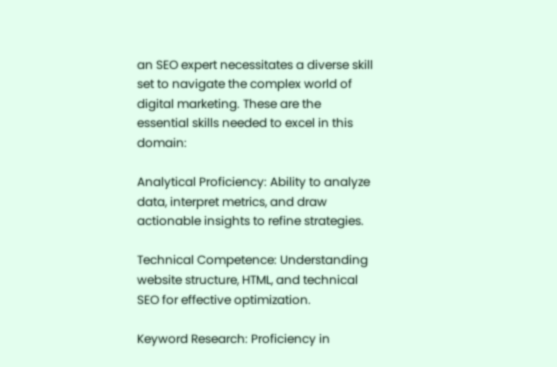an SEO expert necessitates a diverse skill set to navigate the complex world of digital marketing. These are the essential skills needed to excel in this domain:

Analytical Proficiency: Ability to analyze data, interpret metrics, and draw actionable insights to refine strategies.

Technical Competence: Understanding website structure, HTML, and technical SEO for effective optimization.

Keyword Research: Proficiency in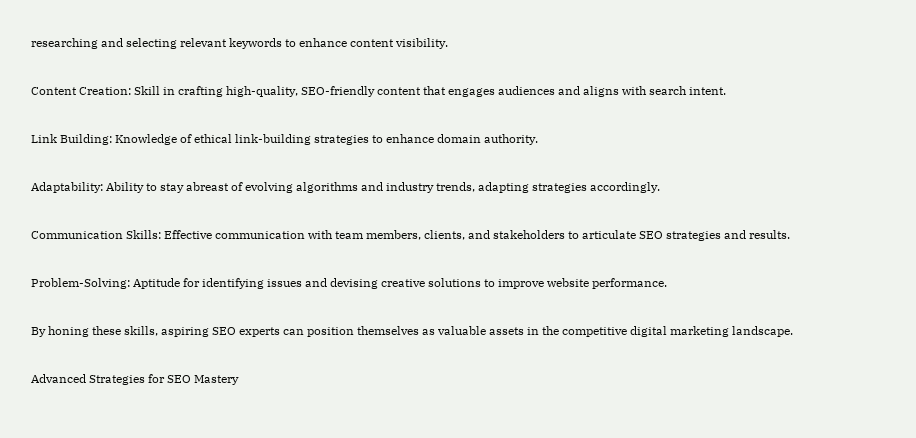researching and selecting relevant keywords to enhance content visibility.

Content Creation: Skill in crafting high-quality, SEO-friendly content that engages audiences and aligns with search intent.

Link Building: Knowledge of ethical link-building strategies to enhance domain authority.

Adaptability: Ability to stay abreast of evolving algorithms and industry trends, adapting strategies accordingly.

Communication Skills: Effective communication with team members, clients, and stakeholders to articulate SEO strategies and results.

Problem-Solving: Aptitude for identifying issues and devising creative solutions to improve website performance.

By honing these skills, aspiring SEO experts can position themselves as valuable assets in the competitive digital marketing landscape.

Advanced Strategies for SEO Mastery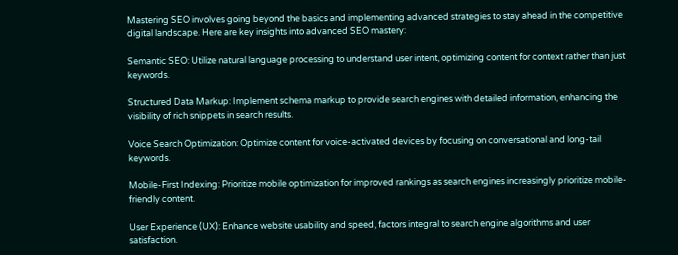Mastering SEO involves going beyond the basics and implementing advanced strategies to stay ahead in the competitive digital landscape. Here are key insights into advanced SEO mastery:

Semantic SEO: Utilize natural language processing to understand user intent, optimizing content for context rather than just keywords.

Structured Data Markup: Implement schema markup to provide search engines with detailed information, enhancing the visibility of rich snippets in search results.

Voice Search Optimization: Optimize content for voice-activated devices by focusing on conversational and long-tail keywords.

Mobile-First Indexing: Prioritize mobile optimization for improved rankings as search engines increasingly prioritize mobile-friendly content.

User Experience (UX): Enhance website usability and speed, factors integral to search engine algorithms and user satisfaction.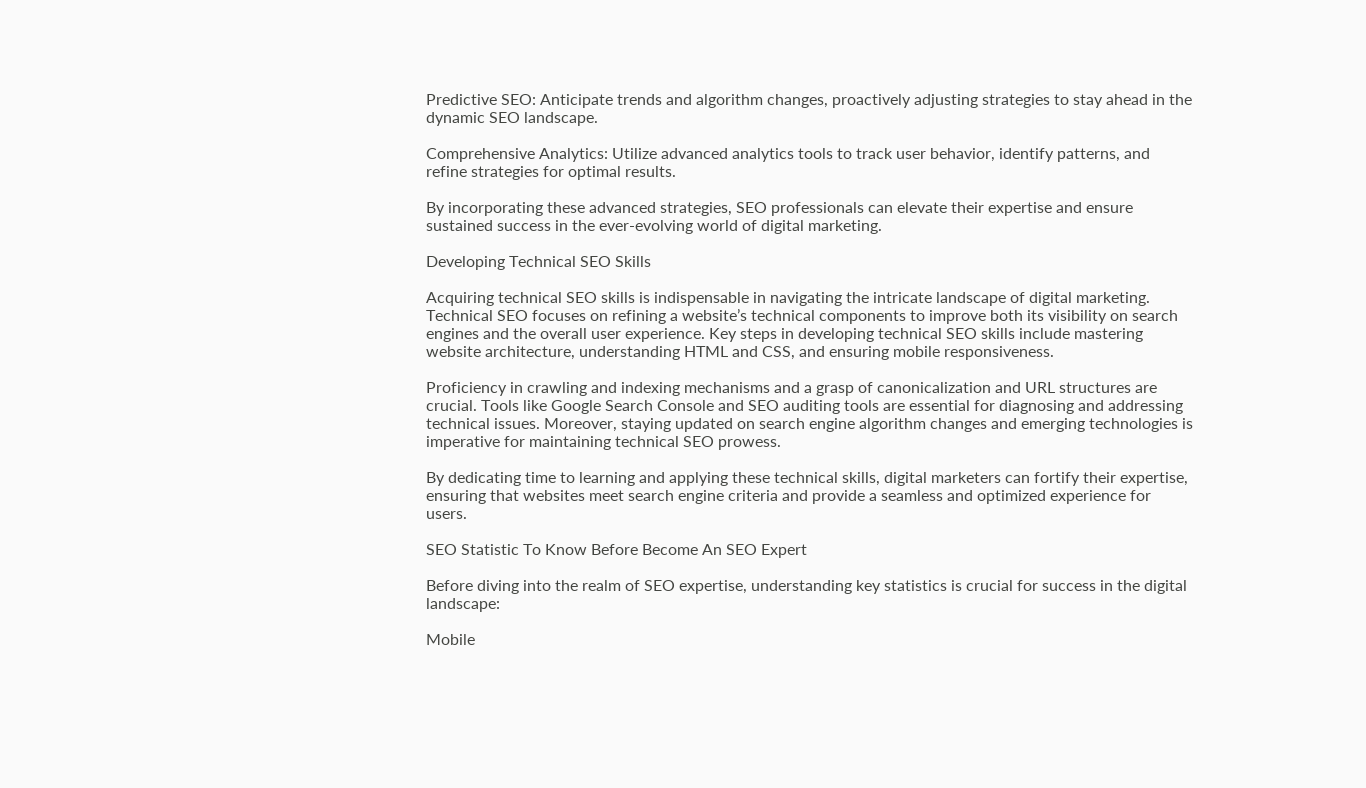Predictive SEO: Anticipate trends and algorithm changes, proactively adjusting strategies to stay ahead in the dynamic SEO landscape.

Comprehensive Analytics: Utilize advanced analytics tools to track user behavior, identify patterns, and refine strategies for optimal results.

By incorporating these advanced strategies, SEO professionals can elevate their expertise and ensure sustained success in the ever-evolving world of digital marketing.

Developing Technical SEO Skills

Acquiring technical SEO skills is indispensable in navigating the intricate landscape of digital marketing. Technical SEO focuses on refining a website’s technical components to improve both its visibility on search engines and the overall user experience. Key steps in developing technical SEO skills include mastering website architecture, understanding HTML and CSS, and ensuring mobile responsiveness.

Proficiency in crawling and indexing mechanisms and a grasp of canonicalization and URL structures are crucial. Tools like Google Search Console and SEO auditing tools are essential for diagnosing and addressing technical issues. Moreover, staying updated on search engine algorithm changes and emerging technologies is imperative for maintaining technical SEO prowess.

By dedicating time to learning and applying these technical skills, digital marketers can fortify their expertise, ensuring that websites meet search engine criteria and provide a seamless and optimized experience for users.

SEO Statistic To Know Before Become An SEO Expert

Before diving into the realm of SEO expertise, understanding key statistics is crucial for success in the digital landscape:

Mobile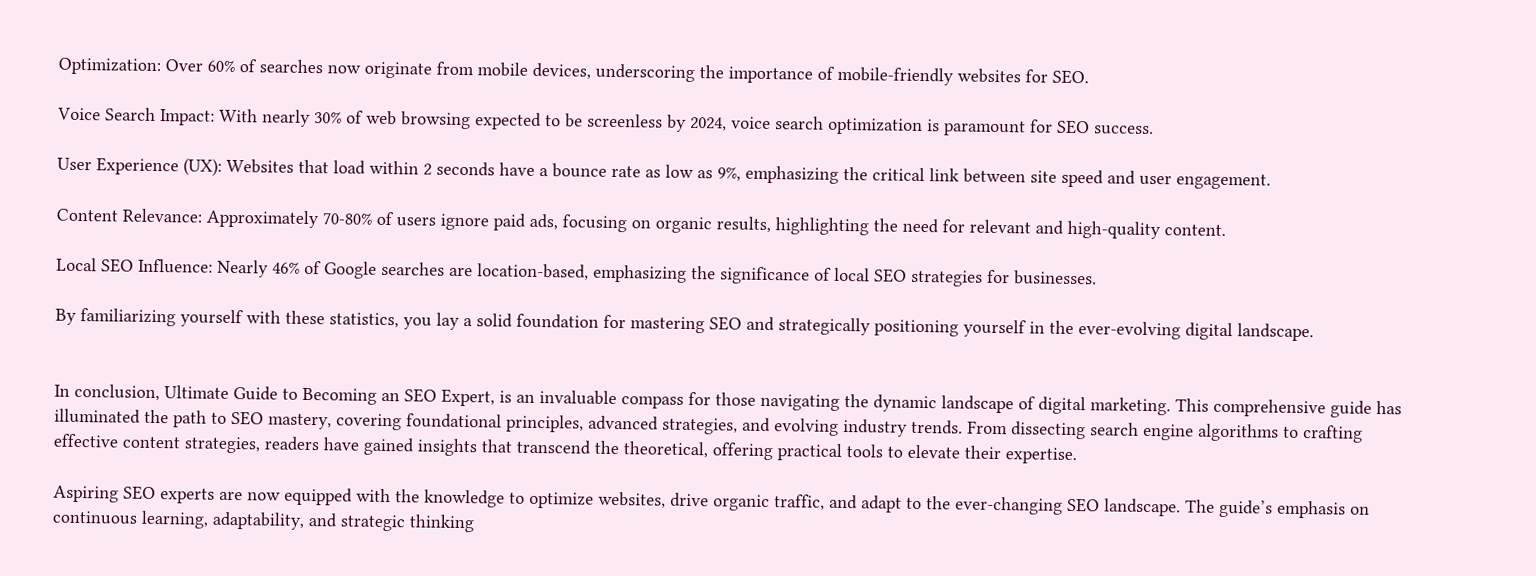Optimization: Over 60% of searches now originate from mobile devices, underscoring the importance of mobile-friendly websites for SEO.

Voice Search Impact: With nearly 30% of web browsing expected to be screenless by 2024, voice search optimization is paramount for SEO success.

User Experience (UX): Websites that load within 2 seconds have a bounce rate as low as 9%, emphasizing the critical link between site speed and user engagement.

Content Relevance: Approximately 70-80% of users ignore paid ads, focusing on organic results, highlighting the need for relevant and high-quality content.

Local SEO Influence: Nearly 46% of Google searches are location-based, emphasizing the significance of local SEO strategies for businesses.

By familiarizing yourself with these statistics, you lay a solid foundation for mastering SEO and strategically positioning yourself in the ever-evolving digital landscape.


In conclusion, Ultimate Guide to Becoming an SEO Expert, is an invaluable compass for those navigating the dynamic landscape of digital marketing. This comprehensive guide has illuminated the path to SEO mastery, covering foundational principles, advanced strategies, and evolving industry trends. From dissecting search engine algorithms to crafting effective content strategies, readers have gained insights that transcend the theoretical, offering practical tools to elevate their expertise.

Aspiring SEO experts are now equipped with the knowledge to optimize websites, drive organic traffic, and adapt to the ever-changing SEO landscape. The guide’s emphasis on continuous learning, adaptability, and strategic thinking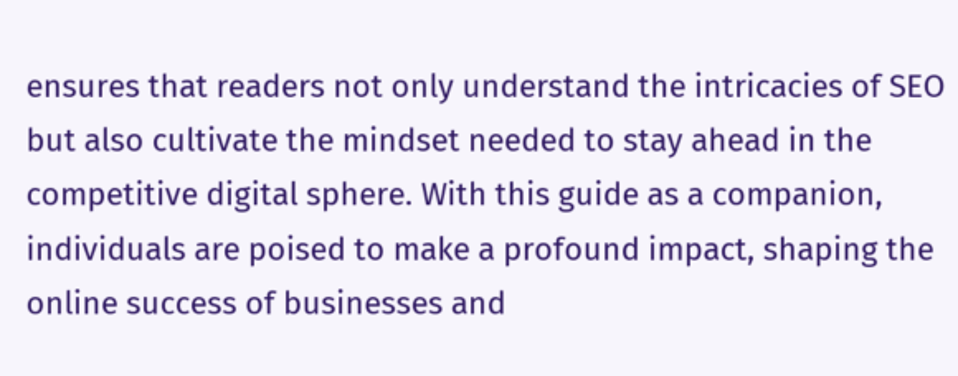ensures that readers not only understand the intricacies of SEO but also cultivate the mindset needed to stay ahead in the competitive digital sphere. With this guide as a companion, individuals are poised to make a profound impact, shaping the online success of businesses and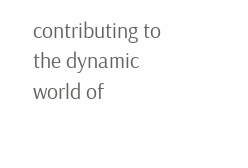contributing to the dynamic world of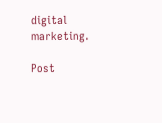digital marketing.

Post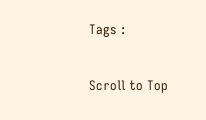Tags :


Scroll to Top